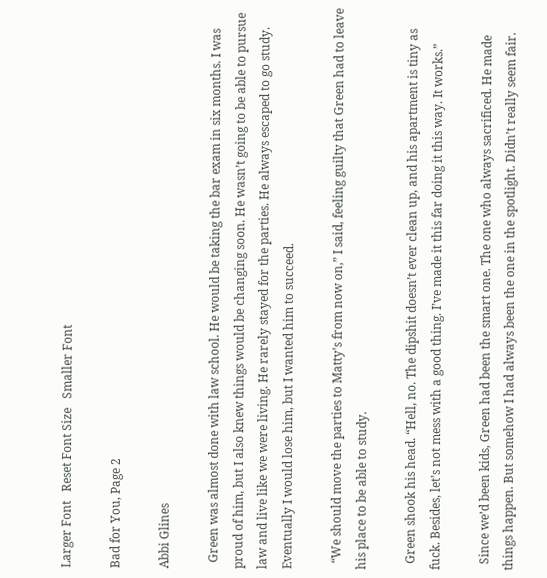Larger Font   Reset Font Size   Smaller Font

Bad for You, Page 2

Abbi Glines

  Green was almost done with law school. He would be taking the bar exam in six months. I was proud of him, but I also knew things would be changing soon. He wasn’t going to be able to pursue law and live like we were living. He rarely stayed for the parties. He always escaped to go study. Eventually I would lose him, but I wanted him to succeed.

  “We should move the parties to Matty’s from now on,” I said, feeling guilty that Green had to leave his place to be able to study.

  Green shook his head. “Hell, no. The dipshit doesn’t ever clean up, and his apartment is tiny as fuck. Besides, let’s not mess with a good thing. I’ve made it this far doing it this way. It works.”

  Since we’d been kids, Green had been the smart one. The one who always sacrificed. He made things happen. But somehow I had always been the one in the spotlight. Didn’t really seem fair.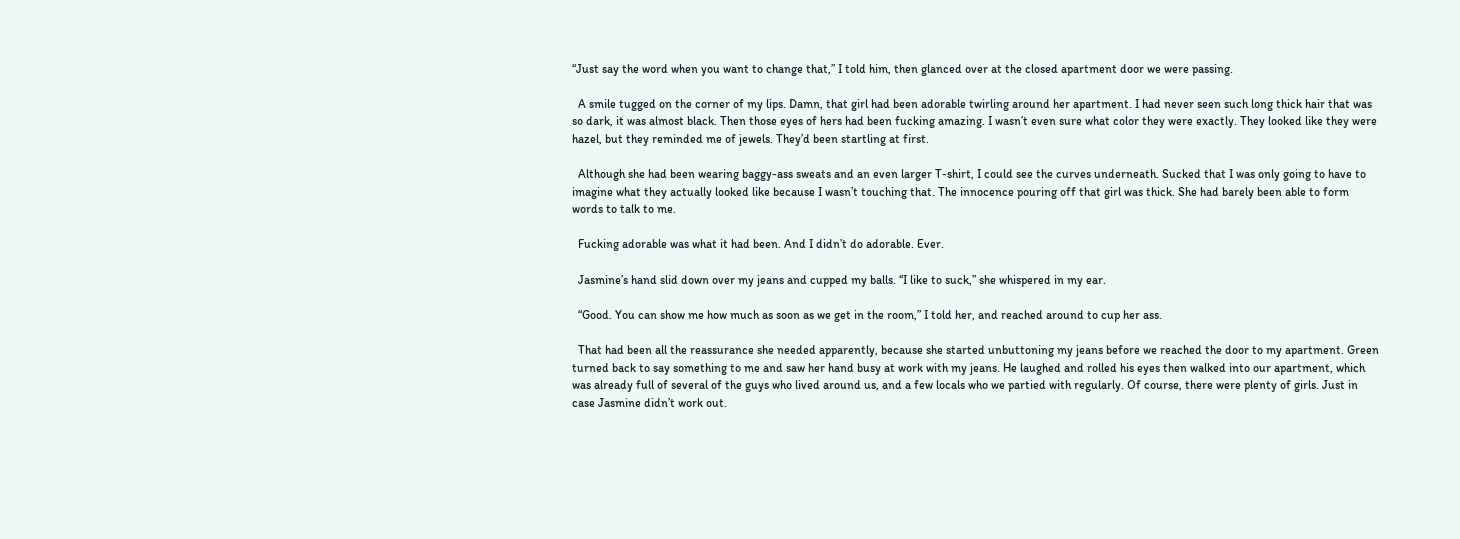“Just say the word when you want to change that,” I told him, then glanced over at the closed apartment door we were passing.

  A smile tugged on the corner of my lips. Damn, that girl had been adorable twirling around her apartment. I had never seen such long thick hair that was so dark, it was almost black. Then those eyes of hers had been fucking amazing. I wasn’t even sure what color they were exactly. They looked like they were hazel, but they reminded me of jewels. They’d been startling at first.

  Although she had been wearing baggy-ass sweats and an even larger T-shirt, I could see the curves underneath. Sucked that I was only going to have to imagine what they actually looked like because I wasn’t touching that. The innocence pouring off that girl was thick. She had barely been able to form words to talk to me.

  Fucking adorable was what it had been. And I didn’t do adorable. Ever.

  Jasmine’s hand slid down over my jeans and cupped my balls. “I like to suck,” she whispered in my ear.

  “Good. You can show me how much as soon as we get in the room,” I told her, and reached around to cup her ass.

  That had been all the reassurance she needed apparently, because she started unbuttoning my jeans before we reached the door to my apartment. Green turned back to say something to me and saw her hand busy at work with my jeans. He laughed and rolled his eyes then walked into our apartment, which was already full of several of the guys who lived around us, and a few locals who we partied with regularly. Of course, there were plenty of girls. Just in case Jasmine didn’t work out.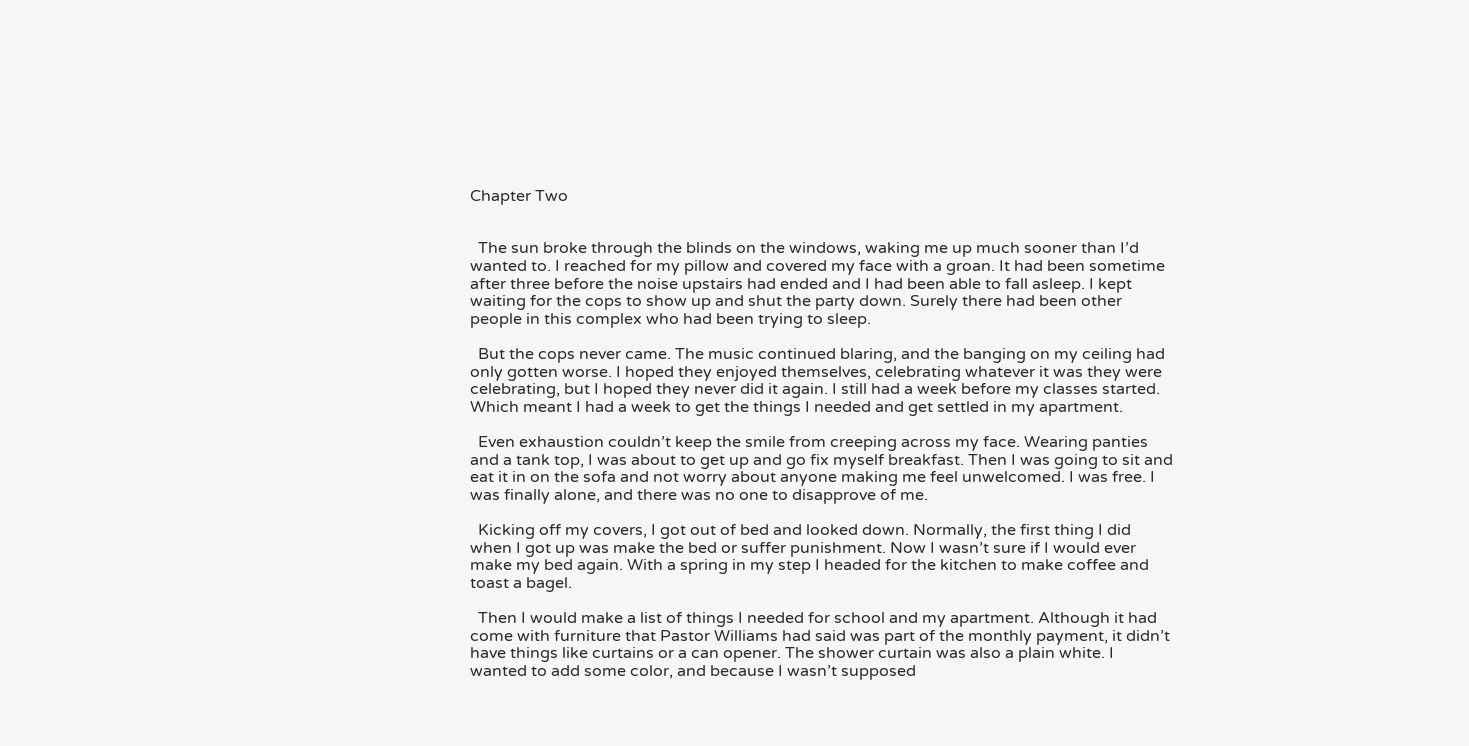Chapter Two


  The sun broke through the blinds on the windows, waking me up much sooner than I’d wanted to. I reached for my pillow and covered my face with a groan. It had been sometime after three before the noise upstairs had ended and I had been able to fall asleep. I kept waiting for the cops to show up and shut the party down. Surely there had been other people in this complex who had been trying to sleep.

  But the cops never came. The music continued blaring, and the banging on my ceiling had only gotten worse. I hoped they enjoyed themselves, celebrating whatever it was they were celebrating, but I hoped they never did it again. I still had a week before my classes started. Which meant I had a week to get the things I needed and get settled in my apartment.

  Even exhaustion couldn’t keep the smile from creeping across my face. Wearing panties and a tank top, I was about to get up and go fix myself breakfast. Then I was going to sit and eat it in on the sofa and not worry about anyone making me feel unwelcomed. I was free. I was finally alone, and there was no one to disapprove of me.

  Kicking off my covers, I got out of bed and looked down. Normally, the first thing I did when I got up was make the bed or suffer punishment. Now I wasn’t sure if I would ever make my bed again. With a spring in my step I headed for the kitchen to make coffee and toast a bagel.

  Then I would make a list of things I needed for school and my apartment. Although it had come with furniture that Pastor Williams had said was part of the monthly payment, it didn’t have things like curtains or a can opener. The shower curtain was also a plain white. I wanted to add some color, and because I wasn’t supposed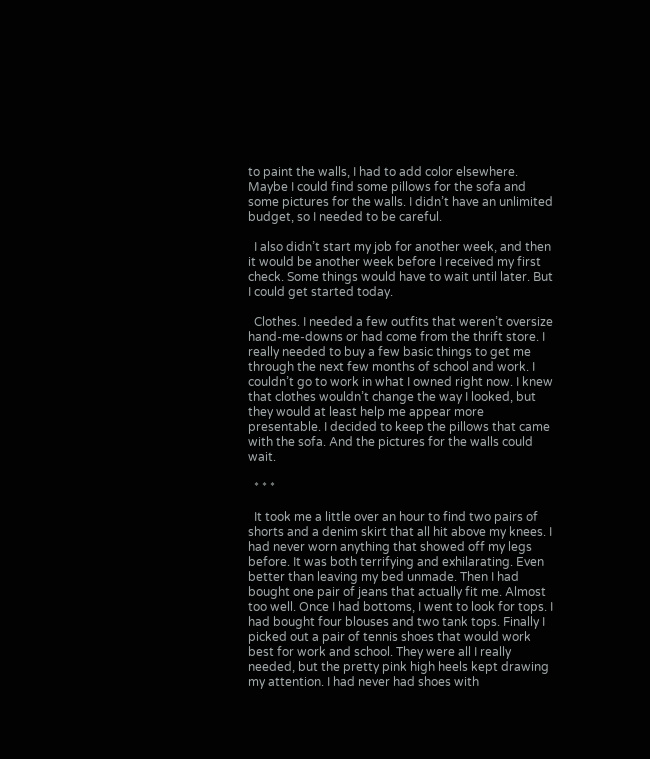to paint the walls, I had to add color elsewhere. Maybe I could find some pillows for the sofa and some pictures for the walls. I didn’t have an unlimited budget, so I needed to be careful.

  I also didn’t start my job for another week, and then it would be another week before I received my first check. Some things would have to wait until later. But I could get started today.

  Clothes. I needed a few outfits that weren’t oversize hand-me-downs or had come from the thrift store. I really needed to buy a few basic things to get me through the next few months of school and work. I couldn’t go to work in what I owned right now. I knew that clothes wouldn’t change the way I looked, but they would at least help me appear more presentable. I decided to keep the pillows that came with the sofa. And the pictures for the walls could wait.

  * * *

  It took me a little over an hour to find two pairs of shorts and a denim skirt that all hit above my knees. I had never worn anything that showed off my legs before. It was both terrifying and exhilarating. Even better than leaving my bed unmade. Then I had bought one pair of jeans that actually fit me. Almost too well. Once I had bottoms, I went to look for tops. I had bought four blouses and two tank tops. Finally I picked out a pair of tennis shoes that would work best for work and school. They were all I really needed, but the pretty pink high heels kept drawing my attention. I had never had shoes with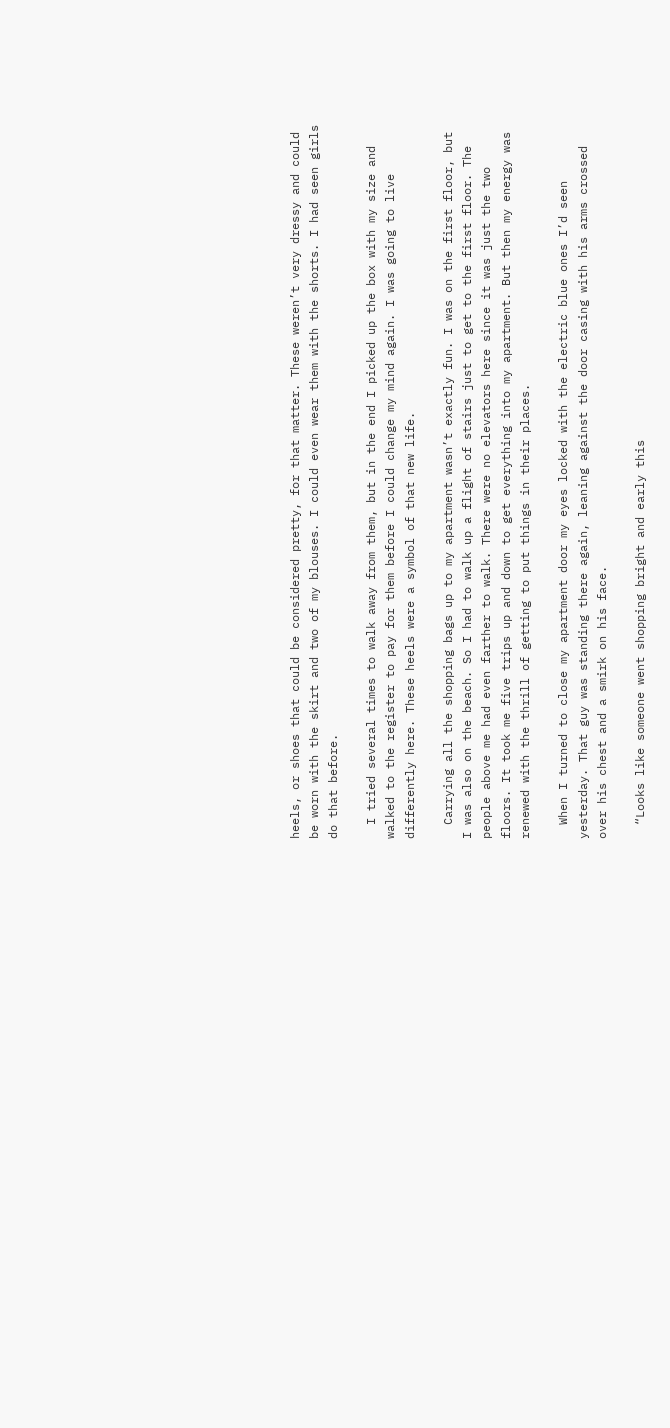heels, or shoes that could be considered pretty, for that matter. These weren’t very dressy and could be worn with the skirt and two of my blouses. I could even wear them with the shorts. I had seen girls do that before.

  I tried several times to walk away from them, but in the end I picked up the box with my size and walked to the register to pay for them before I could change my mind again. I was going to live differently here. These heels were a symbol of that new life.

  Carrying all the shopping bags up to my apartment wasn’t exactly fun. I was on the first floor, but I was also on the beach. So I had to walk up a flight of stairs just to get to the first floor. The people above me had even farther to walk. There were no elevators here since it was just the two floors. It took me five trips up and down to get everything into my apartment. But then my energy was renewed with the thrill of getting to put things in their places.

  When I turned to close my apartment door my eyes locked with the electric blue ones I’d seen yesterday. That guy was standing there again, leaning against the door casing with his arms crossed over his chest and a smirk on his face.

  “Looks like someone went shopping bright and early this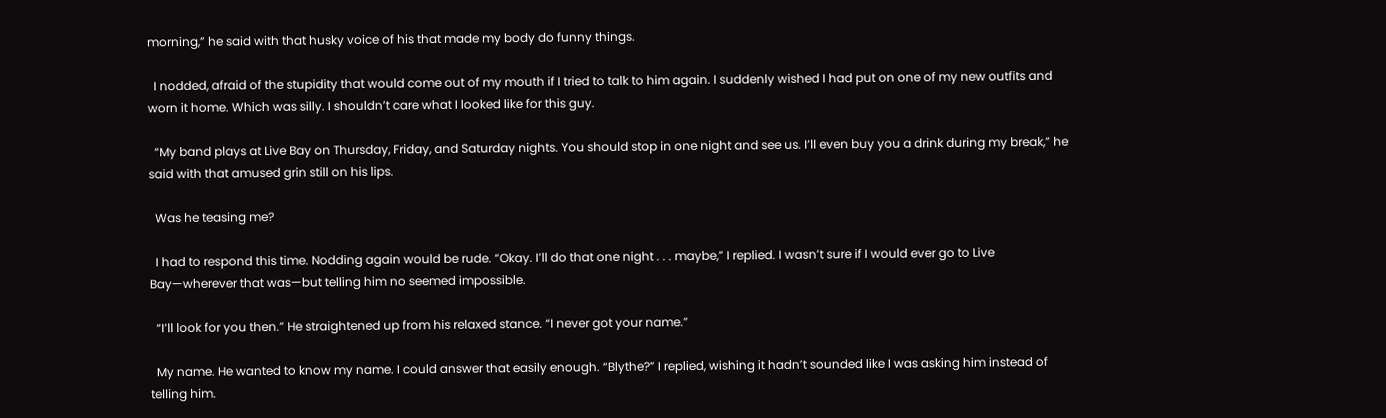morning,” he said with that husky voice of his that made my body do funny things.

  I nodded, afraid of the stupidity that would come out of my mouth if I tried to talk to him again. I suddenly wished I had put on one of my new outfits and worn it home. Which was silly. I shouldn’t care what I looked like for this guy.

  “My band plays at Live Bay on Thursday, Friday, and Saturday nights. You should stop in one night and see us. I’ll even buy you a drink during my break,” he said with that amused grin still on his lips.

  Was he teasing me?

  I had to respond this time. Nodding again would be rude. “Okay. I’ll do that one night . . . maybe,” I replied. I wasn’t sure if I would ever go to Live Bay—wherever that was—but telling him no seemed impossible.

  “I’ll look for you then.” He straightened up from his relaxed stance. “I never got your name.”

  My name. He wanted to know my name. I could answer that easily enough. “Blythe?” I replied, wishing it hadn’t sounded like I was asking him instead of telling him.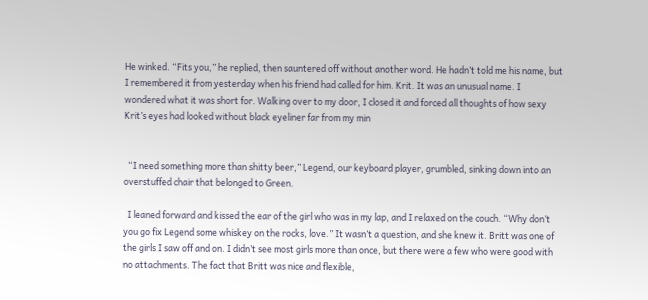He winked. “Fits you,” he replied, then sauntered off without another word. He hadn’t told me his name, but I remembered it from yesterday when his friend had called for him. Krit. It was an unusual name. I wondered what it was short for. Walking over to my door, I closed it and forced all thoughts of how sexy Krit’s eyes had looked without black eyeliner far from my min


  “I need something more than shitty beer,” Legend, our keyboard player, grumbled, sinking down into an overstuffed chair that belonged to Green.

  I leaned forward and kissed the ear of the girl who was in my lap, and I relaxed on the couch. “Why don’t you go fix Legend some whiskey on the rocks, love.” It wasn’t a question, and she knew it. Britt was one of the girls I saw off and on. I didn’t see most girls more than once, but there were a few who were good with no attachments. The fact that Britt was nice and flexible,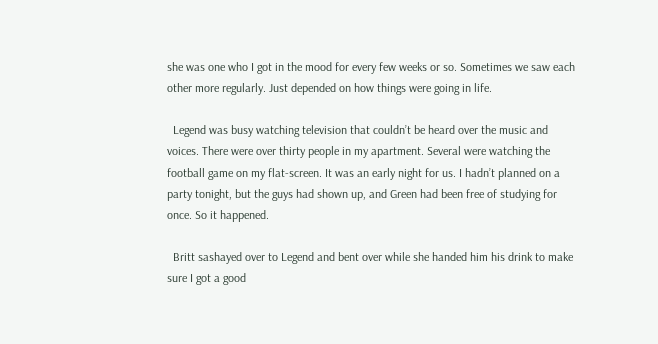she was one who I got in the mood for every few weeks or so. Sometimes we saw each other more regularly. Just depended on how things were going in life.

  Legend was busy watching television that couldn’t be heard over the music and voices. There were over thirty people in my apartment. Several were watching the football game on my flat-screen. It was an early night for us. I hadn’t planned on a party tonight, but the guys had shown up, and Green had been free of studying for once. So it happened.

  Britt sashayed over to Legend and bent over while she handed him his drink to make sure I got a good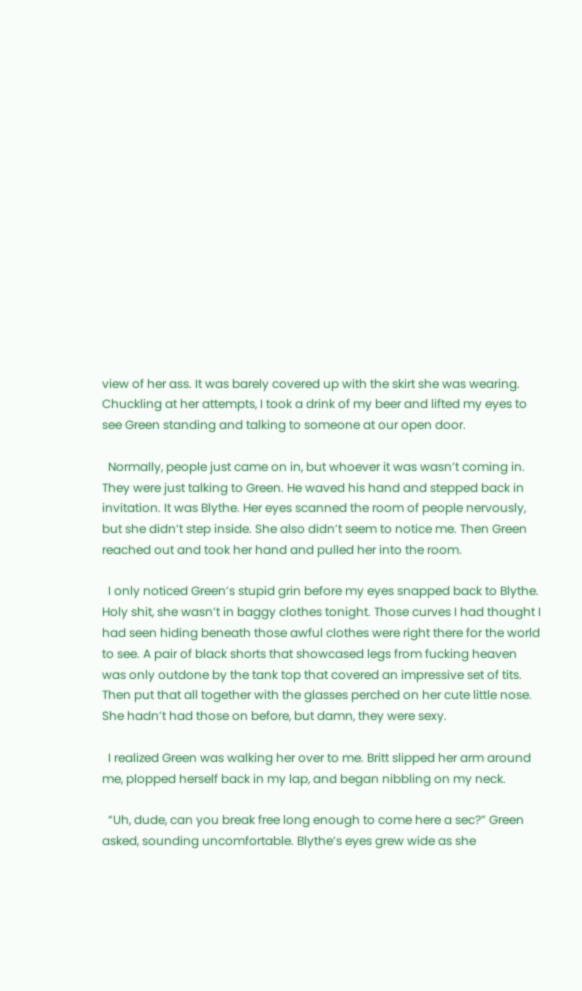view of her ass. It was barely covered up with the skirt she was wearing. Chuckling at her attempts, I took a drink of my beer and lifted my eyes to see Green standing and talking to someone at our open door.

  Normally, people just came on in, but whoever it was wasn’t coming in. They were just talking to Green. He waved his hand and stepped back in invitation. It was Blythe. Her eyes scanned the room of people nervously, but she didn’t step inside. She also didn’t seem to notice me. Then Green reached out and took her hand and pulled her into the room.

  I only noticed Green’s stupid grin before my eyes snapped back to Blythe. Holy shit, she wasn’t in baggy clothes tonight. Those curves I had thought I had seen hiding beneath those awful clothes were right there for the world to see. A pair of black shorts that showcased legs from fucking heaven was only outdone by the tank top that covered an impressive set of tits. Then put that all together with the glasses perched on her cute little nose. She hadn’t had those on before, but damn, they were sexy.

  I realized Green was walking her over to me. Britt slipped her arm around me, plopped herself back in my lap, and began nibbling on my neck.

  “Uh, dude, can you break free long enough to come here a sec?” Green asked, sounding uncomfortable. Blythe’s eyes grew wide as she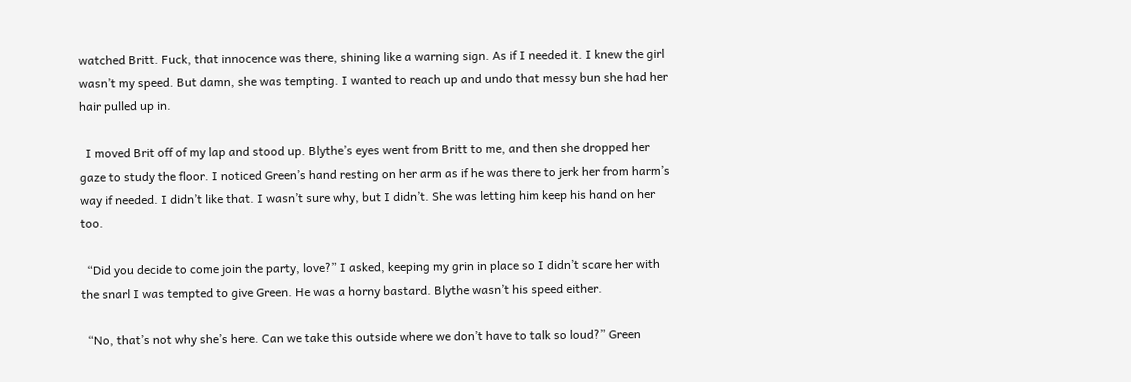watched Britt. Fuck, that innocence was there, shining like a warning sign. As if I needed it. I knew the girl wasn’t my speed. But damn, she was tempting. I wanted to reach up and undo that messy bun she had her hair pulled up in.

  I moved Brit off of my lap and stood up. Blythe’s eyes went from Britt to me, and then she dropped her gaze to study the floor. I noticed Green’s hand resting on her arm as if he was there to jerk her from harm’s way if needed. I didn’t like that. I wasn’t sure why, but I didn’t. She was letting him keep his hand on her too.

  “Did you decide to come join the party, love?” I asked, keeping my grin in place so I didn’t scare her with the snarl I was tempted to give Green. He was a horny bastard. Blythe wasn’t his speed either.

  “No, that’s not why she’s here. Can we take this outside where we don’t have to talk so loud?” Green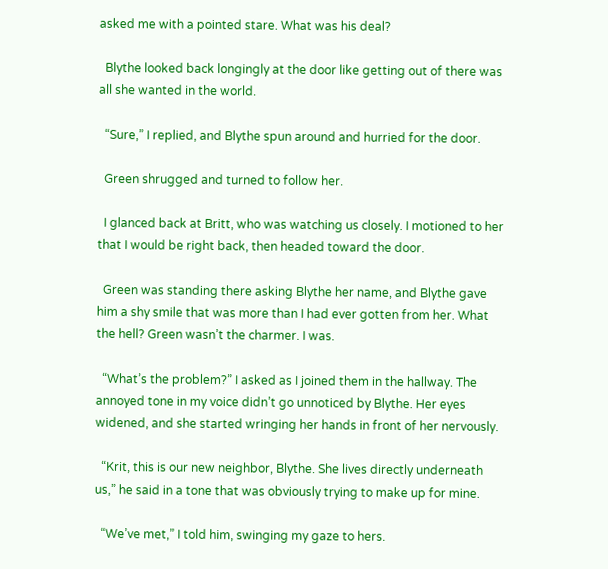asked me with a pointed stare. What was his deal?

  Blythe looked back longingly at the door like getting out of there was all she wanted in the world.

  “Sure,” I replied, and Blythe spun around and hurried for the door.

  Green shrugged and turned to follow her.

  I glanced back at Britt, who was watching us closely. I motioned to her that I would be right back, then headed toward the door.

  Green was standing there asking Blythe her name, and Blythe gave him a shy smile that was more than I had ever gotten from her. What the hell? Green wasn’t the charmer. I was.

  “What’s the problem?” I asked as I joined them in the hallway. The annoyed tone in my voice didn’t go unnoticed by Blythe. Her eyes widened, and she started wringing her hands in front of her nervously.

  “Krit, this is our new neighbor, Blythe. She lives directly underneath us,” he said in a tone that was obviously trying to make up for mine.

  “We’ve met,” I told him, swinging my gaze to hers.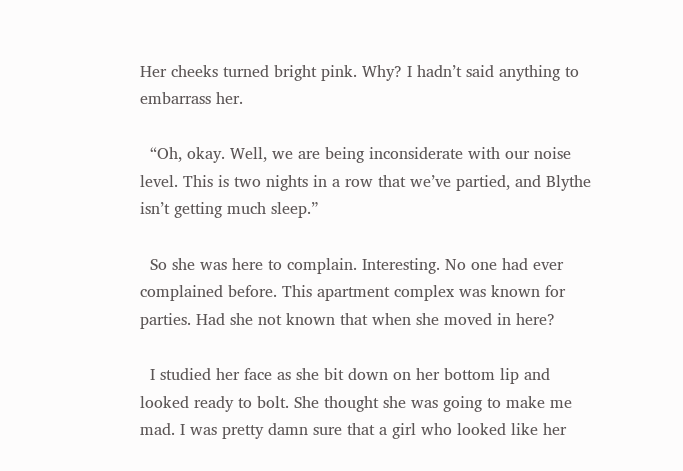Her cheeks turned bright pink. Why? I hadn’t said anything to embarrass her.

  “Oh, okay. Well, we are being inconsiderate with our noise level. This is two nights in a row that we’ve partied, and Blythe isn’t getting much sleep.”

  So she was here to complain. Interesting. No one had ever complained before. This apartment complex was known for parties. Had she not known that when she moved in here?

  I studied her face as she bit down on her bottom lip and looked ready to bolt. She thought she was going to make me mad. I was pretty damn sure that a girl who looked like her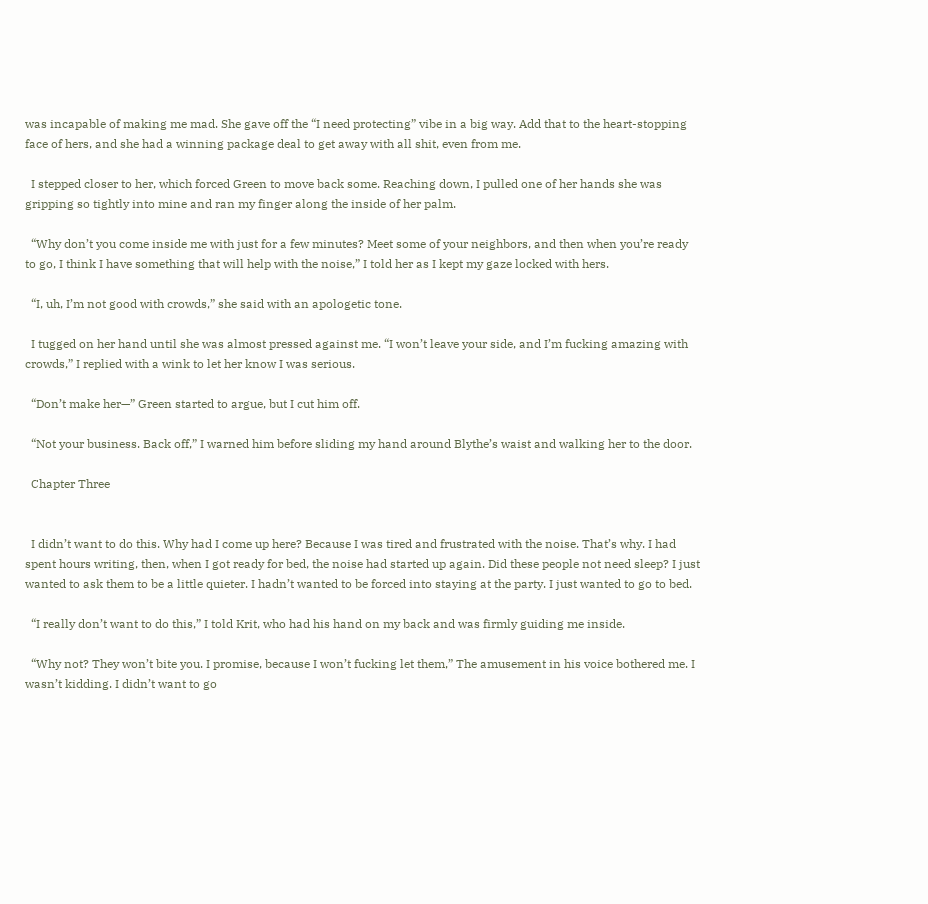was incapable of making me mad. She gave off the “I need protecting” vibe in a big way. Add that to the heart-stopping face of hers, and she had a winning package deal to get away with all shit, even from me.

  I stepped closer to her, which forced Green to move back some. Reaching down, I pulled one of her hands she was gripping so tightly into mine and ran my finger along the inside of her palm.

  “Why don’t you come inside me with just for a few minutes? Meet some of your neighbors, and then when you’re ready to go, I think I have something that will help with the noise,” I told her as I kept my gaze locked with hers.

  “I, uh, I’m not good with crowds,” she said with an apologetic tone.

  I tugged on her hand until she was almost pressed against me. “I won’t leave your side, and I’m fucking amazing with crowds,” I replied with a wink to let her know I was serious.

  “Don’t make her—” Green started to argue, but I cut him off.

  “Not your business. Back off,” I warned him before sliding my hand around Blythe’s waist and walking her to the door.

  Chapter Three


  I didn’t want to do this. Why had I come up here? Because I was tired and frustrated with the noise. That’s why. I had spent hours writing, then, when I got ready for bed, the noise had started up again. Did these people not need sleep? I just wanted to ask them to be a little quieter. I hadn’t wanted to be forced into staying at the party. I just wanted to go to bed.

  “I really don’t want to do this,” I told Krit, who had his hand on my back and was firmly guiding me inside.

  “Why not? They won’t bite you. I promise, because I won’t fucking let them,” The amusement in his voice bothered me. I wasn’t kidding. I didn’t want to go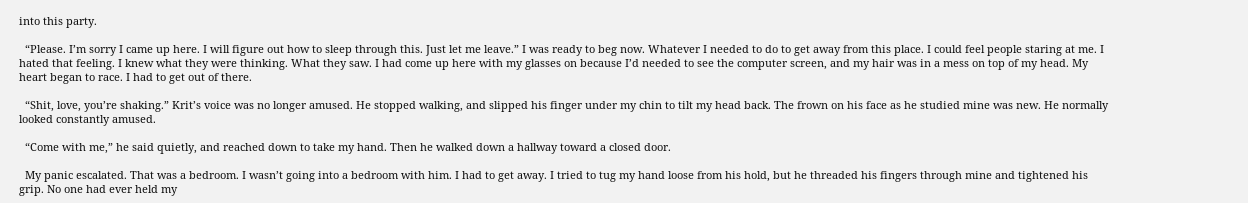into this party.

  “Please. I’m sorry I came up here. I will figure out how to sleep through this. Just let me leave.” I was ready to beg now. Whatever I needed to do to get away from this place. I could feel people staring at me. I hated that feeling. I knew what they were thinking. What they saw. I had come up here with my glasses on because I’d needed to see the computer screen, and my hair was in a mess on top of my head. My heart began to race. I had to get out of there.

  “Shit, love, you’re shaking.” Krit’s voice was no longer amused. He stopped walking, and slipped his finger under my chin to tilt my head back. The frown on his face as he studied mine was new. He normally looked constantly amused.

  “Come with me,” he said quietly, and reached down to take my hand. Then he walked down a hallway toward a closed door.

  My panic escalated. That was a bedroom. I wasn’t going into a bedroom with him. I had to get away. I tried to tug my hand loose from his hold, but he threaded his fingers through mine and tightened his grip. No one had ever held my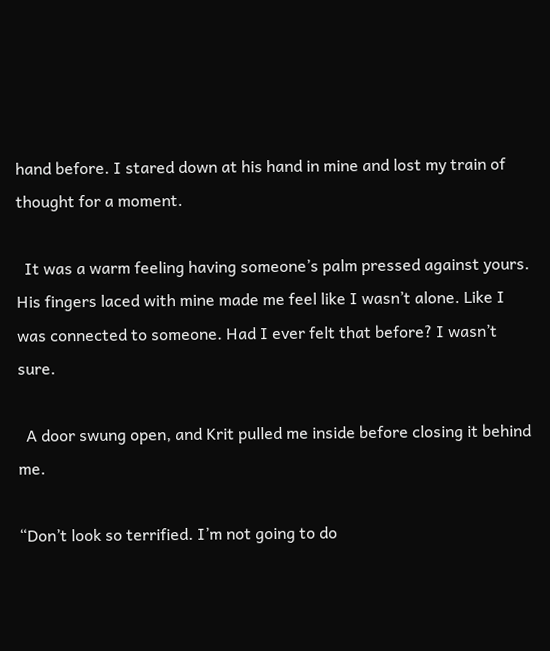hand before. I stared down at his hand in mine and lost my train of thought for a moment.

  It was a warm feeling having someone’s palm pressed against yours. His fingers laced with mine made me feel like I wasn’t alone. Like I was connected to someone. Had I ever felt that before? I wasn’t sure.

  A door swung open, and Krit pulled me inside before closing it behind me.

“Don’t look so terrified. I’m not going to do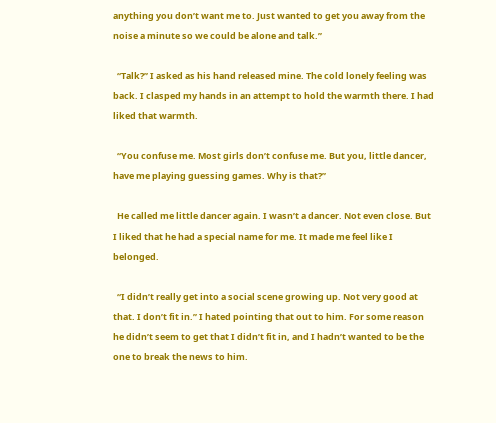anything you don’t want me to. Just wanted to get you away from the noise a minute so we could be alone and talk.”

  “Talk?” I asked as his hand released mine. The cold lonely feeling was back. I clasped my hands in an attempt to hold the warmth there. I had liked that warmth.

  “You confuse me. Most girls don’t confuse me. But you, little dancer, have me playing guessing games. Why is that?”

  He called me little dancer again. I wasn’t a dancer. Not even close. But I liked that he had a special name for me. It made me feel like I belonged.

  “I didn’t really get into a social scene growing up. Not very good at that. I don’t fit in.” I hated pointing that out to him. For some reason he didn’t seem to get that I didn’t fit in, and I hadn’t wanted to be the one to break the news to him.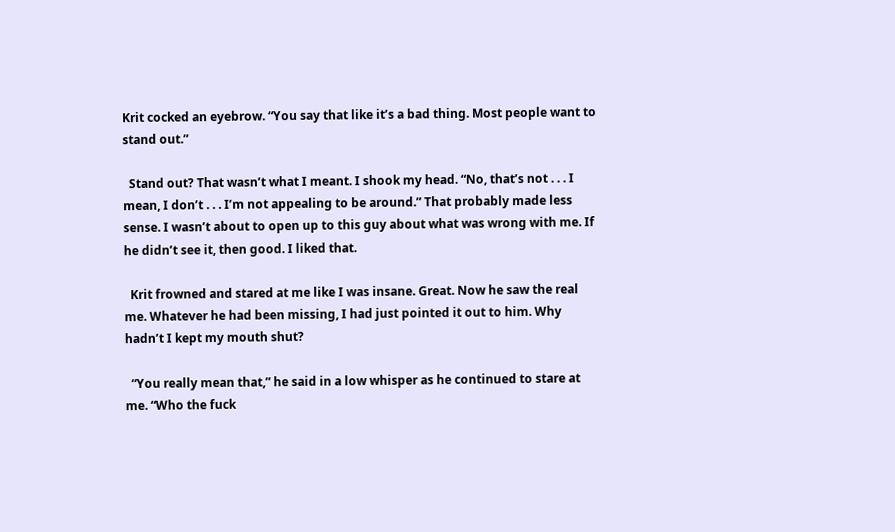Krit cocked an eyebrow. “You say that like it’s a bad thing. Most people want to stand out.”

  Stand out? That wasn’t what I meant. I shook my head. “No, that’s not . . . I mean, I don’t . . . I’m not appealing to be around.” That probably made less sense. I wasn’t about to open up to this guy about what was wrong with me. If he didn’t see it, then good. I liked that.

  Krit frowned and stared at me like I was insane. Great. Now he saw the real me. Whatever he had been missing, I had just pointed it out to him. Why hadn’t I kept my mouth shut?

  “You really mean that,” he said in a low whisper as he continued to stare at me. “Who the fuck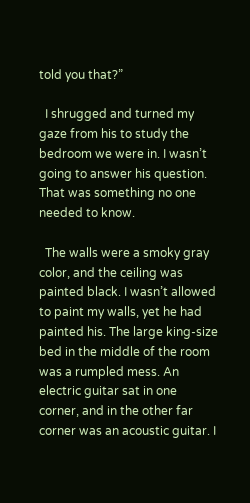told you that?”

  I shrugged and turned my gaze from his to study the bedroom we were in. I wasn’t going to answer his question. That was something no one needed to know.

  The walls were a smoky gray color, and the ceiling was painted black. I wasn’t allowed to paint my walls, yet he had painted his. The large king-size bed in the middle of the room was a rumpled mess. An electric guitar sat in one corner, and in the other far corner was an acoustic guitar. I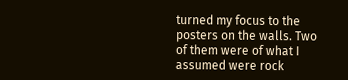turned my focus to the posters on the walls. Two of them were of what I assumed were rock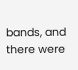bands, and there were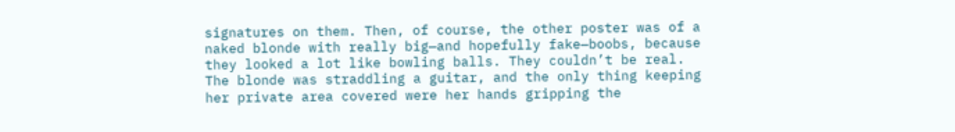signatures on them. Then, of course, the other poster was of a naked blonde with really big—and hopefully fake—boobs, because they looked a lot like bowling balls. They couldn’t be real. The blonde was straddling a guitar, and the only thing keeping her private area covered were her hands gripping the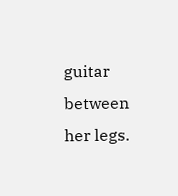guitar between her legs.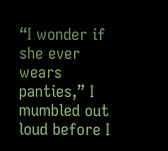“I wonder if she ever wears panties,” I mumbled out loud before I